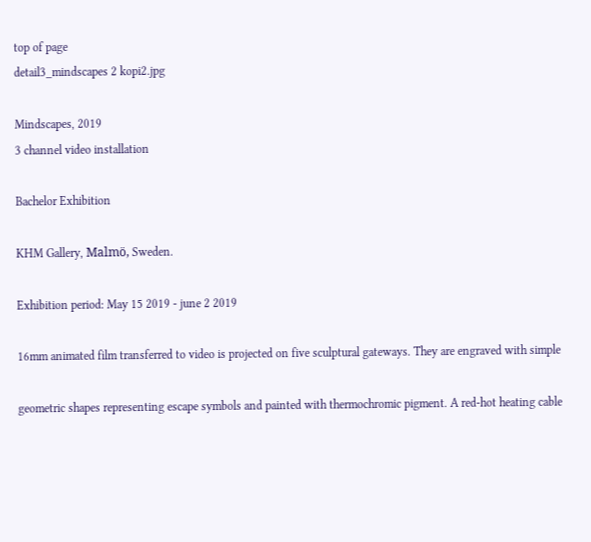top of page
detail3_mindscapes 2 kopi2.jpg

Mindscapes, 2019
3 channel video installation

Bachelor Exhibition

KHM Gallery, Malmö, Sweden.

Exhibition period: May 15 2019 - june 2 2019

16mm animated film transferred to video is projected on five sculptural gateways. They are engraved with simple

geometric shapes representing escape symbols and painted with thermochromic pigment. A red-hot heating cable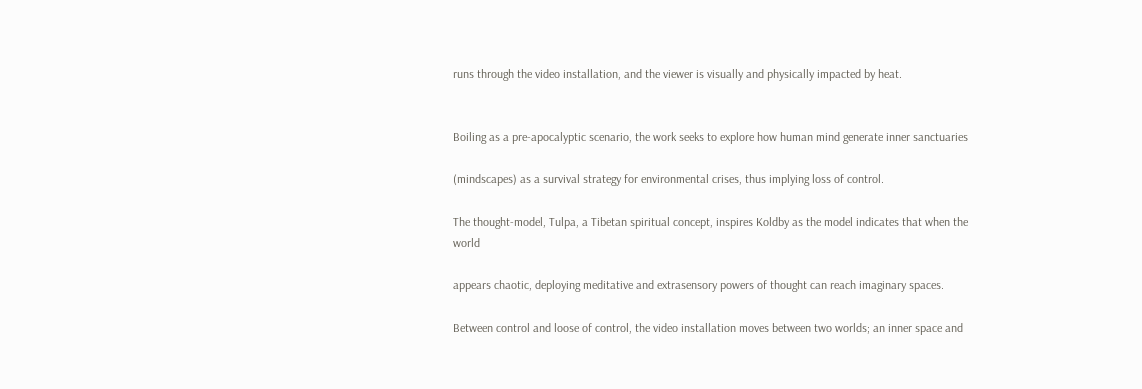runs through the video installation, and the viewer is visually and physically impacted by heat.


Boiling as a pre-apocalyptic scenario, the work seeks to explore how human mind generate inner sanctuaries

(mindscapes) as a survival strategy for environmental crises, thus implying loss of control.

The thought-model, Tulpa, a Tibetan spiritual concept, inspires Koldby as the model indicates that when the world

appears chaotic, deploying meditative and extrasensory powers of thought can reach imaginary spaces.

Between control and loose of control, the video installation moves between two worlds; an inner space and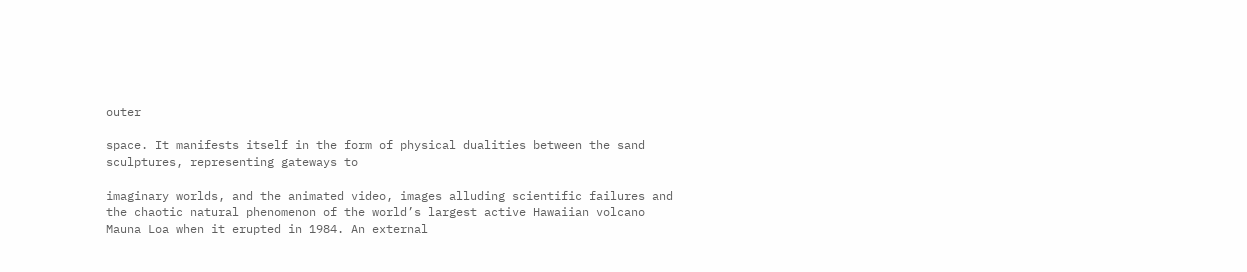outer

space. It manifests itself in the form of physical dualities between the sand sculptures, representing gateways to

imaginary worlds, and the animated video, images alluding scientific failures and the chaotic natural phenomenon of the world’s largest active Hawaiian volcano Mauna Loa when it erupted in 1984. An external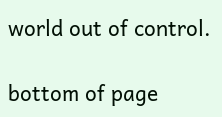world out of control.

bottom of page